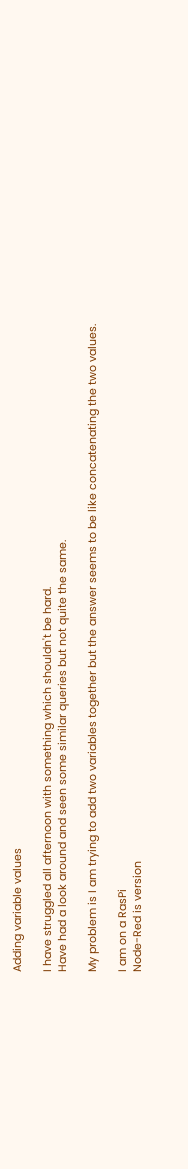Adding variable values

I have struggled all afternoon with something which shouldn't be hard.
Have had a look around and seen some similar queries but not quite the same.

My problem is I am trying to add two variables together but the answer seems to be like concatenating the two values.

I am on a RasPi
Node-Red is version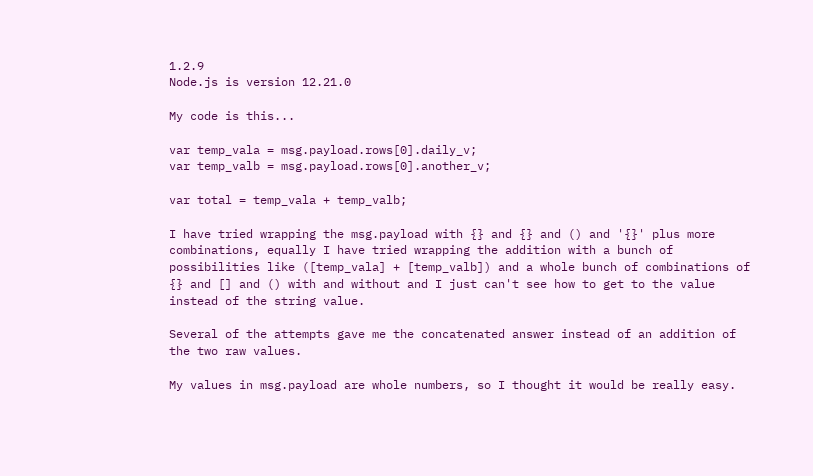1.2.9
Node.js is version 12.21.0

My code is this...

var temp_vala = msg.payload.rows[0].daily_v;
var temp_valb = msg.payload.rows[0].another_v;

var total = temp_vala + temp_valb;

I have tried wrapping the msg.payload with {} and {} and () and '{}' plus more combinations, equally I have tried wrapping the addition with a bunch of possibilities like ([temp_vala] + [temp_valb]) and a whole bunch of combinations of {} and [] and () with and without and I just can't see how to get to the value instead of the string value.

Several of the attempts gave me the concatenated answer instead of an addition of the two raw values.

My values in msg.payload are whole numbers, so I thought it would be really easy.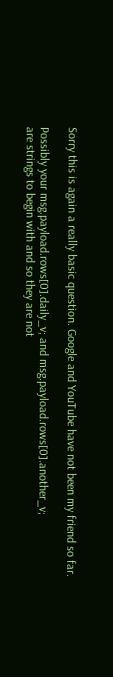Sorry this is again a really basic question. Google and YouTube have not been my friend so far.

Possibly your msg.payload.rows[0].daily_v; and msg.payload.rows[0].another_v;
are strings to begin with and so they are not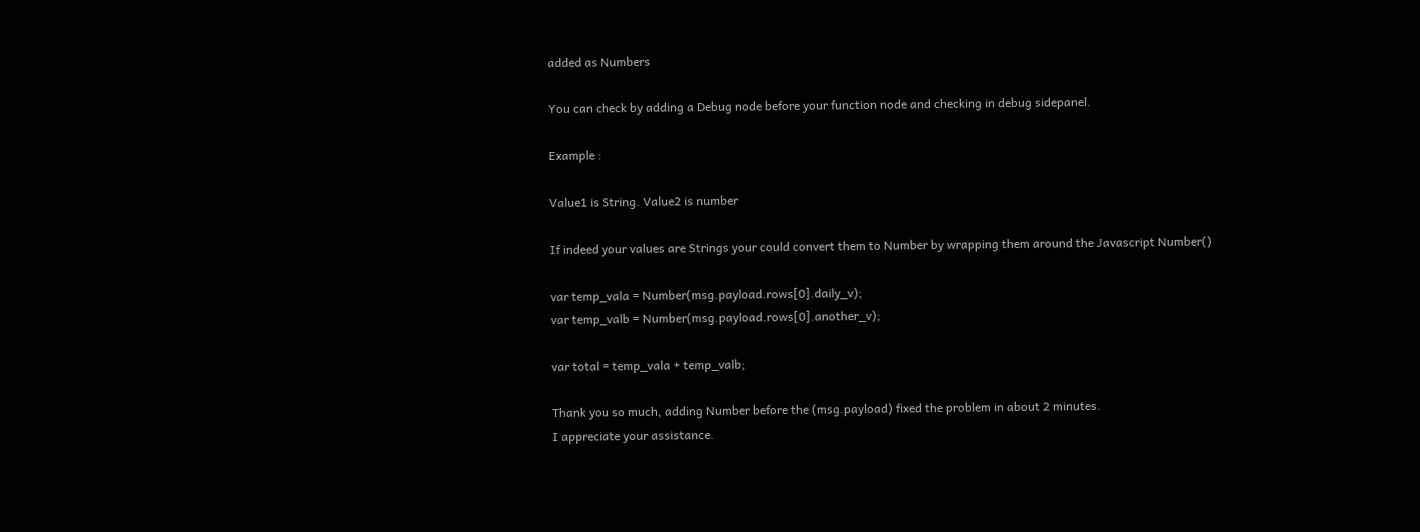added as Numbers

You can check by adding a Debug node before your function node and checking in debug sidepanel.

Example :

Value1 is String. Value2 is number

If indeed your values are Strings your could convert them to Number by wrapping them around the Javascript Number()

var temp_vala = Number(msg.payload.rows[0].daily_v);
var temp_valb = Number(msg.payload.rows[0].another_v);

var total = temp_vala + temp_valb;

Thank you so much, adding Number before the (msg.payload) fixed the problem in about 2 minutes.
I appreciate your assistance.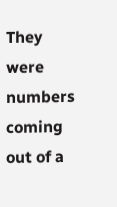They were numbers coming out of a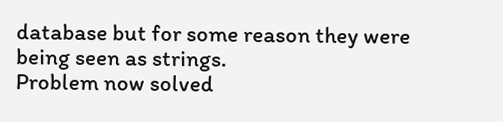database but for some reason they were being seen as strings.
Problem now solved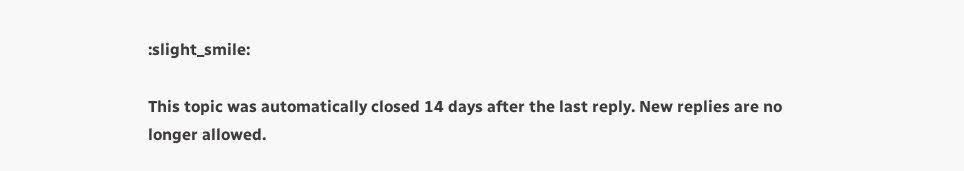:slight_smile:

This topic was automatically closed 14 days after the last reply. New replies are no longer allowed.